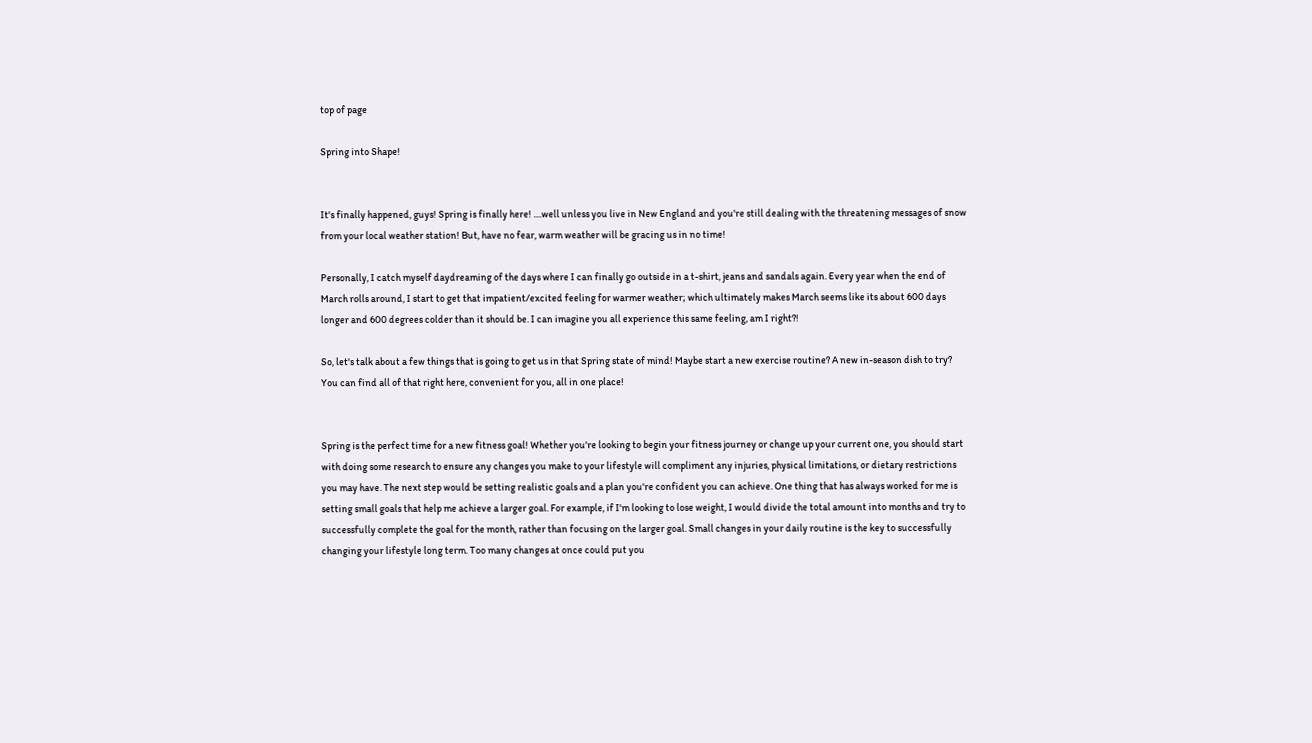top of page

Spring into Shape!


It's finally happened, guys! Spring is finally here! ....well unless you live in New England and you're still dealing with the threatening messages of snow from your local weather station! But, have no fear, warm weather will be gracing us in no time!

Personally, I catch myself daydreaming of the days where I can finally go outside in a t-shirt, jeans and sandals again. Every year when the end of March rolls around, I start to get that impatient/excited feeling for warmer weather; which ultimately makes March seems like its about 600 days longer and 600 degrees colder than it should be. I can imagine you all experience this same feeling, am I right?!

So, let's talk about a few things that is going to get us in that Spring state of mind! Maybe start a new exercise routine? A new in-season dish to try? You can find all of that right here, convenient for you, all in one place!


Spring is the perfect time for a new fitness goal! Whether you're looking to begin your fitness journey or change up your current one, you should start with doing some research to ensure any changes you make to your lifestyle will compliment any injuries, physical limitations, or dietary restrictions you may have. The next step would be setting realistic goals and a plan you're confident you can achieve. One thing that has always worked for me is setting small goals that help me achieve a larger goal. For example, if I'm looking to lose weight, I would divide the total amount into months and try to successfully complete the goal for the month, rather than focusing on the larger goal. Small changes in your daily routine is the key to successfully changing your lifestyle long term. Too many changes at once could put you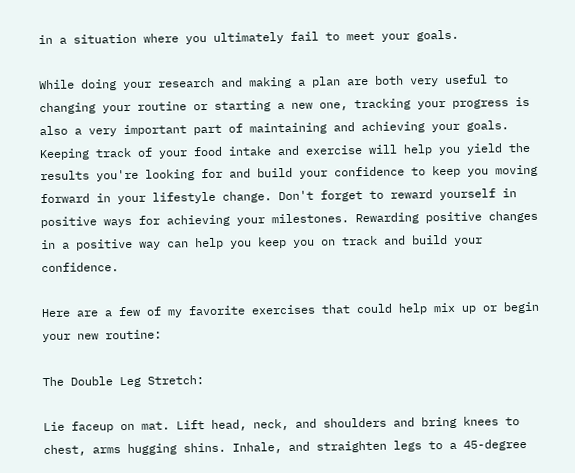in a situation where you ultimately fail to meet your goals.

While doing your research and making a plan are both very useful to changing your routine or starting a new one, tracking your progress is also a very important part of maintaining and achieving your goals. Keeping track of your food intake and exercise will help you yield the results you're looking for and build your confidence to keep you moving forward in your lifestyle change. Don't forget to reward yourself in positive ways for achieving your milestones. Rewarding positive changes in a positive way can help you keep you on track and build your confidence.

Here are a few of my favorite exercises that could help mix up or begin your new routine:

The Double Leg Stretch:

Lie faceup on mat. Lift head, neck, and shoulders and bring knees to chest, arms hugging shins. Inhale, and straighten legs to a 45-degree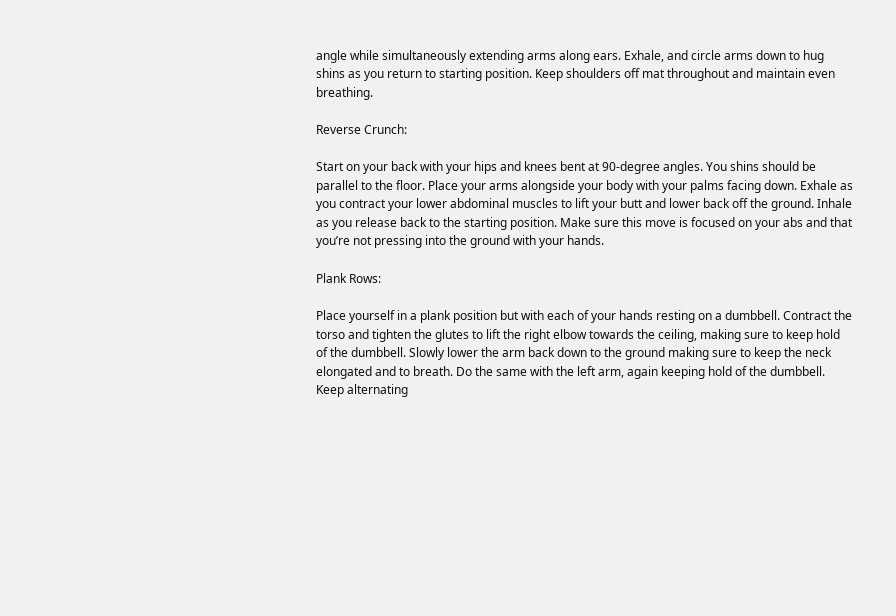angle while simultaneously extending arms along ears. Exhale, and circle arms down to hug shins as you return to starting position. Keep shoulders off mat throughout and maintain even breathing.

Reverse Crunch:

Start on your back with your hips and knees bent at 90-degree angles. You shins should be parallel to the floor. Place your arms alongside your body with your palms facing down. Exhale as you contract your lower abdominal muscles to lift your butt and lower back off the ground. Inhale as you release back to the starting position. Make sure this move is focused on your abs and that you’re not pressing into the ground with your hands.

Plank Rows:

Place yourself in a plank position but with each of your hands resting on a dumbbell. Contract the torso and tighten the glutes to lift the right elbow towards the ceiling, making sure to keep hold of the dumbbell. Slowly lower the arm back down to the ground making sure to keep the neck elongated and to breath. Do the same with the left arm, again keeping hold of the dumbbell. Keep alternating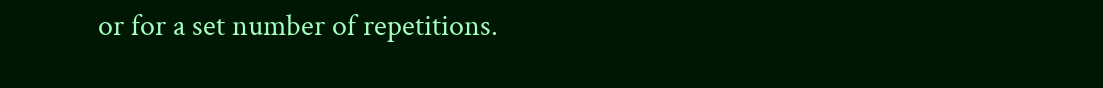or for a set number of repetitions.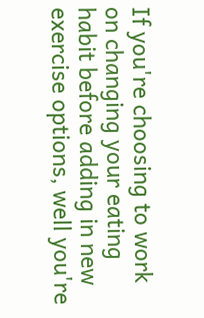If you're choosing to work on changing your eating habit before adding in new exercise options, well you're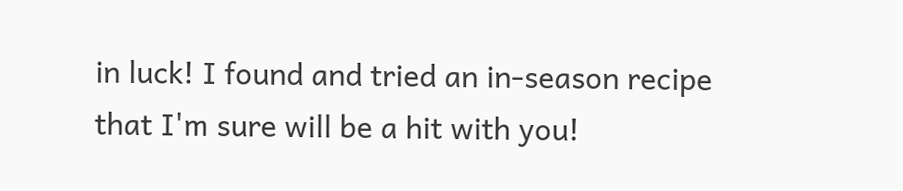in luck! I found and tried an in-season recipe that I'm sure will be a hit with you!